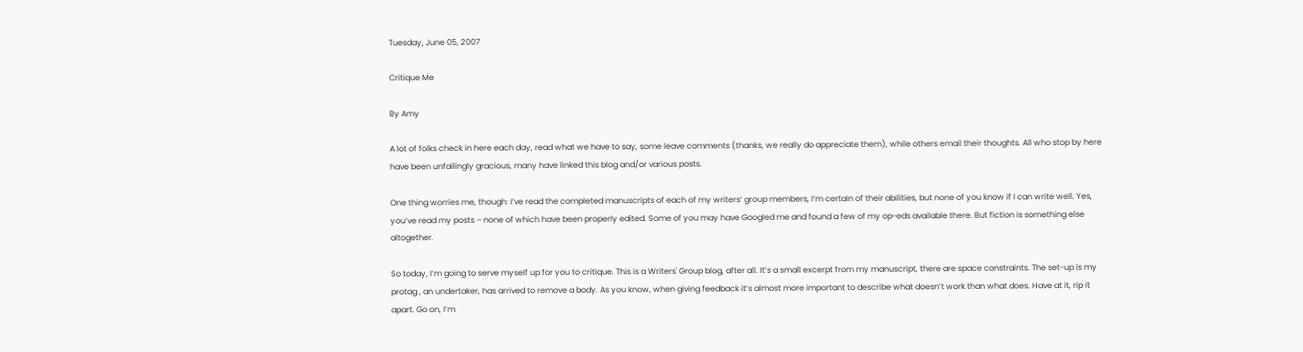Tuesday, June 05, 2007

Critique Me

By Amy

A lot of folks check in here each day, read what we have to say, some leave comments (thanks, we really do appreciate them), while others email their thoughts. All who stop by here have been unfailingly gracious, many have linked this blog and/or various posts.

One thing worries me, though: I’ve read the completed manuscripts of each of my writers’ group members, I’m certain of their abilities, but none of you know if I can write well. Yes, you’ve read my posts – none of which have been properly edited. Some of you may have Googled me and found a few of my op-eds available there. But fiction is something else altogether.

So today, I’m going to serve myself up for you to critique. This is a Writers' Group blog, after all. It’s a small excerpt from my manuscript, there are space constraints. The set-up is my protag , an undertaker, has arrived to remove a body. As you know, when giving feedback it’s almost more important to describe what doesn’t work than what does. Have at it, rip it apart. Go on, I’m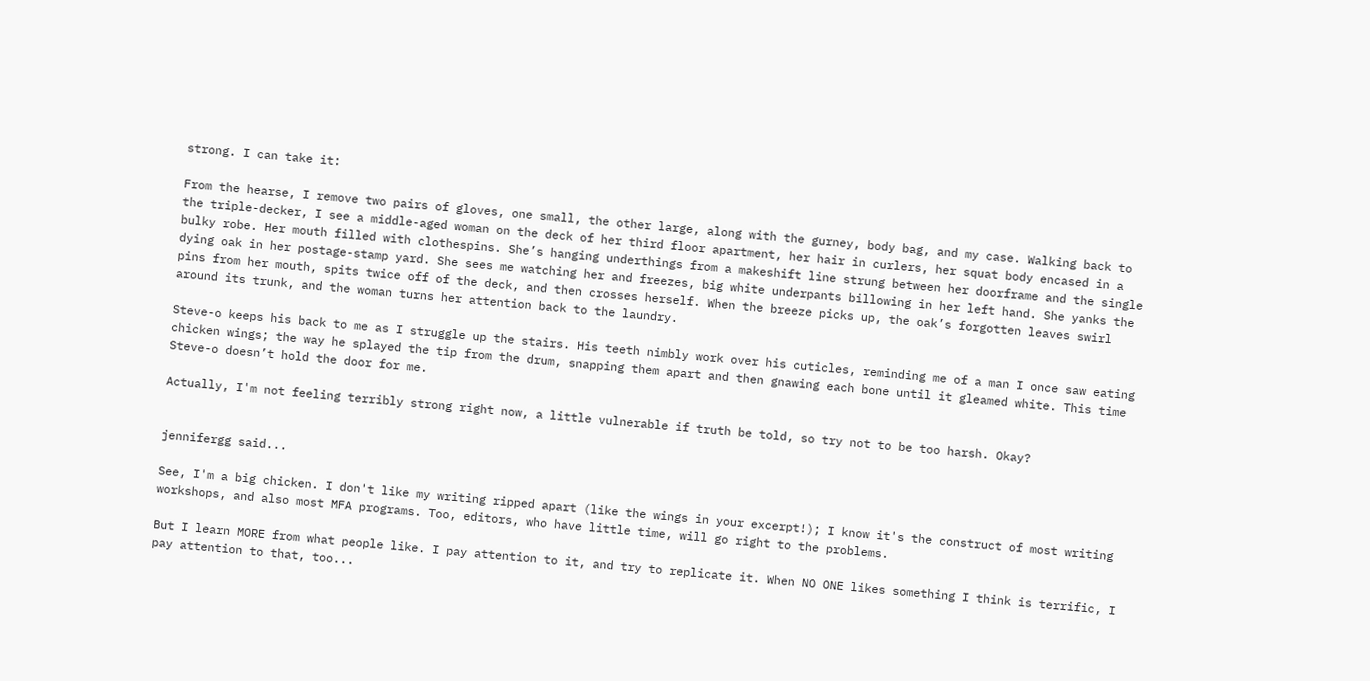strong. I can take it:

From the hearse, I remove two pairs of gloves, one small, the other large, along with the gurney, body bag, and my case. Walking back to the triple-decker, I see a middle-aged woman on the deck of her third floor apartment, her hair in curlers, her squat body encased in a bulky robe. Her mouth filled with clothespins. She’s hanging underthings from a makeshift line strung between her doorframe and the single dying oak in her postage-stamp yard. She sees me watching her and freezes, big white underpants billowing in her left hand. She yanks the pins from her mouth, spits twice off of the deck, and then crosses herself. When the breeze picks up, the oak’s forgotten leaves swirl around its trunk, and the woman turns her attention back to the laundry.

Steve-o keeps his back to me as I struggle up the stairs. His teeth nimbly work over his cuticles, reminding me of a man I once saw eating chicken wings; the way he splayed the tip from the drum, snapping them apart and then gnawing each bone until it gleamed white. This time Steve-o doesn’t hold the door for me.

Actually, I'm not feeling terribly strong right now, a little vulnerable if truth be told, so try not to be too harsh. Okay?


jennifergg said...

See, I'm a big chicken. I don't like my writing ripped apart (like the wings in your excerpt!); I know it's the construct of most writing workshops, and also most MFA programs. Too, editors, who have little time, will go right to the problems.

But I learn MORE from what people like. I pay attention to it, and try to replicate it. When NO ONE likes something I think is terrific, I pay attention to that, too...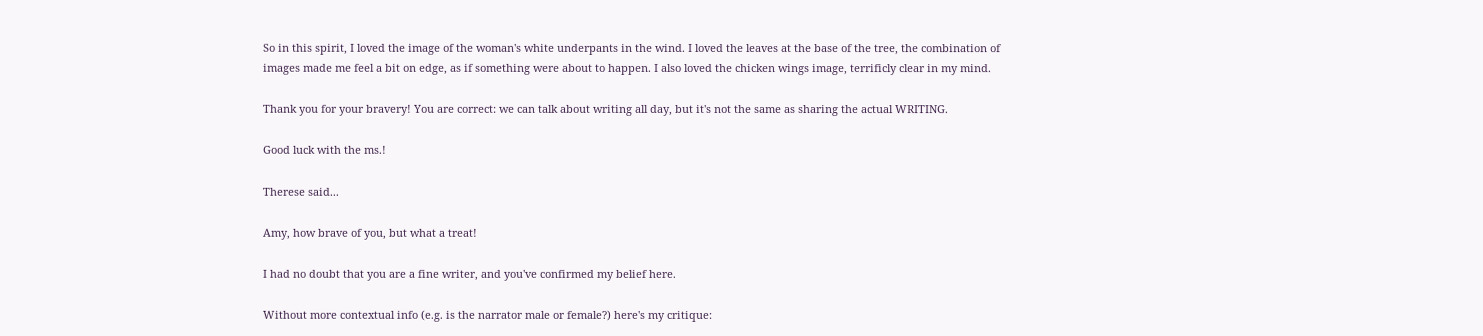So in this spirit, I loved the image of the woman's white underpants in the wind. I loved the leaves at the base of the tree, the combination of images made me feel a bit on edge, as if something were about to happen. I also loved the chicken wings image, terrificly clear in my mind.

Thank you for your bravery! You are correct: we can talk about writing all day, but it's not the same as sharing the actual WRITING.

Good luck with the ms.!

Therese said...

Amy, how brave of you, but what a treat!

I had no doubt that you are a fine writer, and you've confirmed my belief here.

Without more contextual info (e.g. is the narrator male or female?) here's my critique: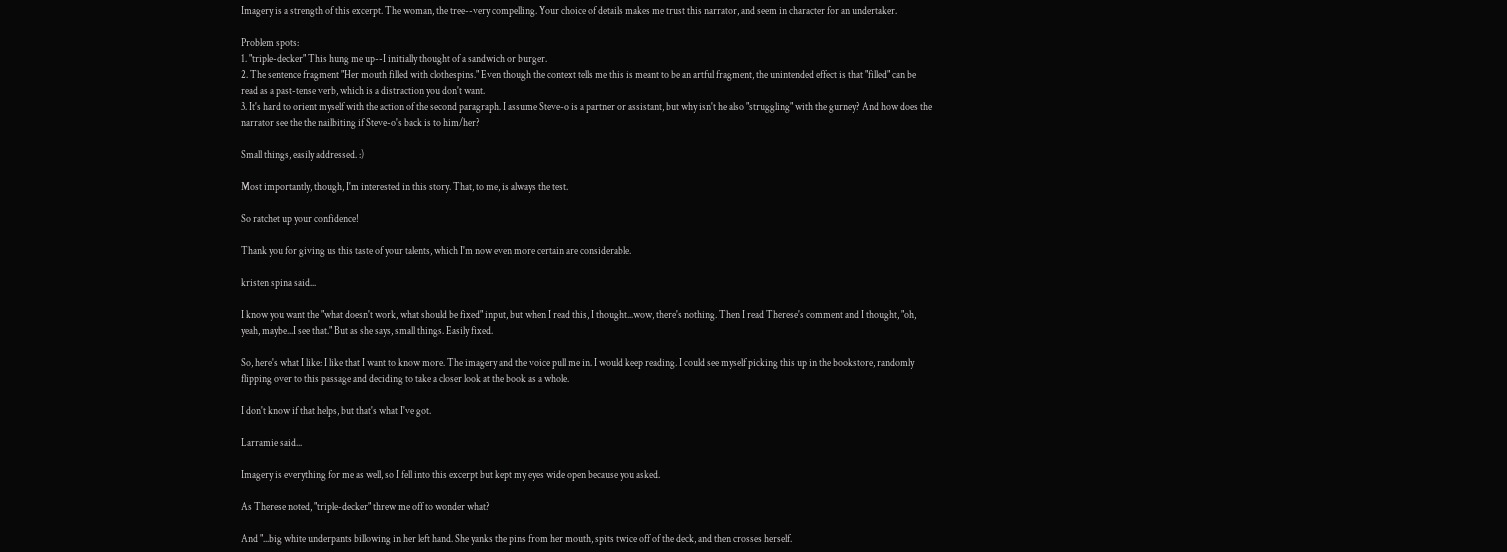Imagery is a strength of this excerpt. The woman, the tree--very compelling. Your choice of details makes me trust this narrator, and seem in character for an undertaker.

Problem spots:
1. "triple-decker" This hung me up--I initially thought of a sandwich or burger.
2. The sentence fragment "Her mouth filled with clothespins." Even though the context tells me this is meant to be an artful fragment, the unintended effect is that "filled" can be read as a past-tense verb, which is a distraction you don't want.
3. It's hard to orient myself with the action of the second paragraph. I assume Steve-o is a partner or assistant, but why isn't he also "struggling" with the gurney? And how does the narrator see the the nailbiting if Steve-o's back is to him/her?

Small things, easily addressed. :)

Most importantly, though, I'm interested in this story. That, to me, is always the test.

So ratchet up your confidence!

Thank you for giving us this taste of your talents, which I'm now even more certain are considerable.

kristen spina said...

I know you want the "what doesn't work, what should be fixed" input, but when I read this, I thought...wow, there's nothing. Then I read Therese's comment and I thought, "oh, yeah, maybe...I see that." But as she says, small things. Easily fixed.

So, here's what I like: I like that I want to know more. The imagery and the voice pull me in. I would keep reading. I could see myself picking this up in the bookstore, randomly flipping over to this passage and deciding to take a closer look at the book as a whole.

I don't know if that helps, but that's what I've got.

Larramie said...

Imagery is everything for me as well, so I fell into this excerpt but kept my eyes wide open because you asked.

As Therese noted, "triple-decker" threw me off to wonder what?

And "...big white underpants billowing in her left hand. She yanks the pins from her mouth, spits twice off of the deck, and then crosses herself.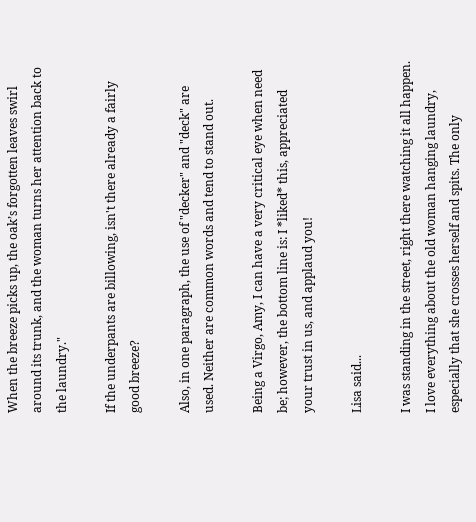When the breeze picks up, the oak’s forgotten leaves swirl around its trunk, and the woman turns her attention back to the laundry."

If the underpants are billowing, isn't there already a fairly good breeze?

Also, in one paragraph, the use of "decker" and "deck" are used. Neither are common words and tend to stand out.

Being a Virgo, Amy, I can have a very critical eye when need be; however, the bottom line is: I *liked* this, appreciated your trust in us, and applaud you!

Lisa said...

I was standing in the street, right there watching it all happen. I love everything about the old woman hanging laundry, especially that she crosses herself and spits. The only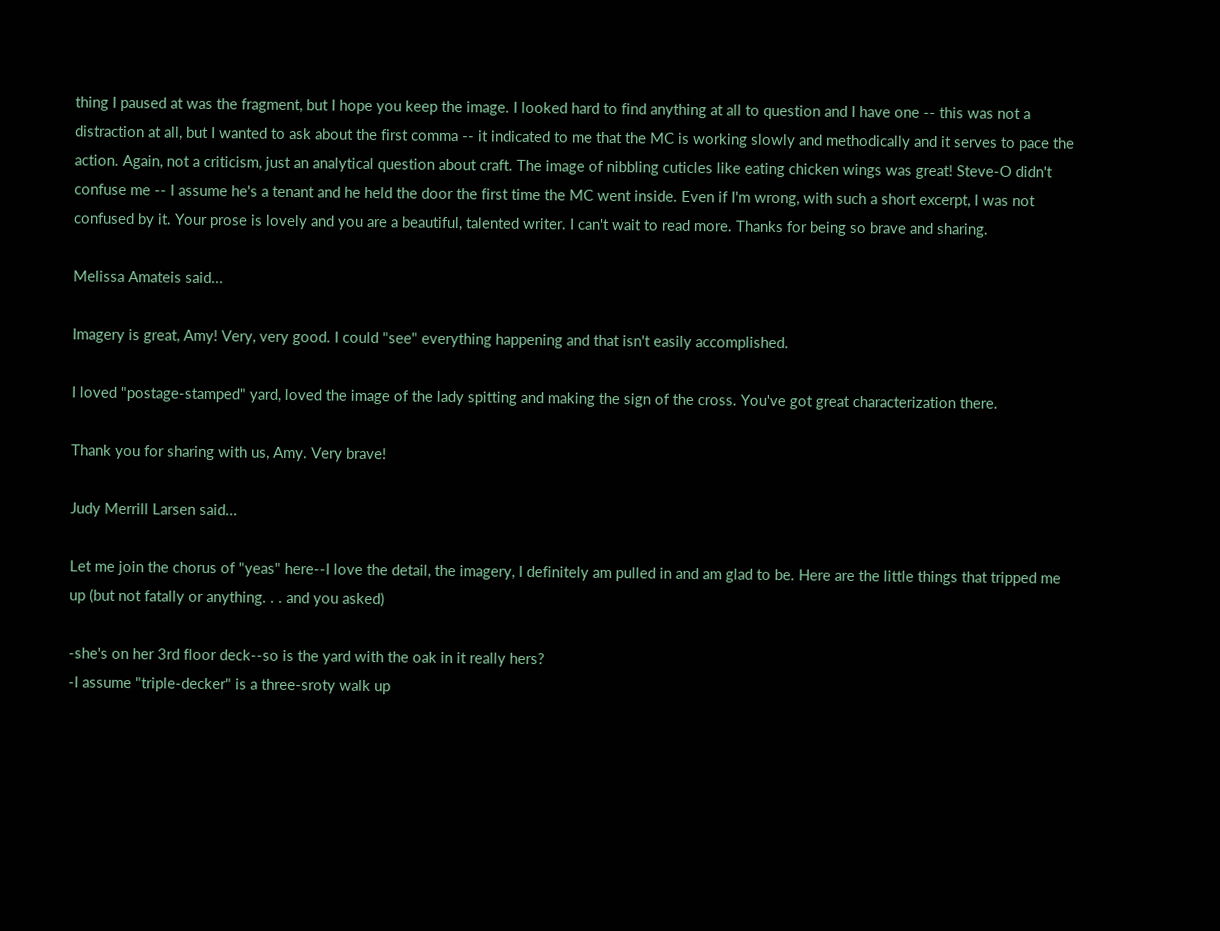thing I paused at was the fragment, but I hope you keep the image. I looked hard to find anything at all to question and I have one -- this was not a distraction at all, but I wanted to ask about the first comma -- it indicated to me that the MC is working slowly and methodically and it serves to pace the action. Again, not a criticism, just an analytical question about craft. The image of nibbling cuticles like eating chicken wings was great! Steve-O didn't confuse me -- I assume he's a tenant and he held the door the first time the MC went inside. Even if I'm wrong, with such a short excerpt, I was not confused by it. Your prose is lovely and you are a beautiful, talented writer. I can't wait to read more. Thanks for being so brave and sharing.

Melissa Amateis said...

Imagery is great, Amy! Very, very good. I could "see" everything happening and that isn't easily accomplished.

I loved "postage-stamped" yard, loved the image of the lady spitting and making the sign of the cross. You've got great characterization there.

Thank you for sharing with us, Amy. Very brave!

Judy Merrill Larsen said...

Let me join the chorus of "yeas" here--I love the detail, the imagery, I definitely am pulled in and am glad to be. Here are the little things that tripped me up (but not fatally or anything. . . and you asked)

-she's on her 3rd floor deck--so is the yard with the oak in it really hers?
-I assume "triple-decker" is a three-sroty walk up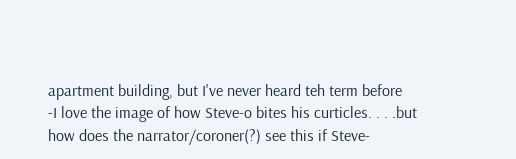apartment building, but I've never heard teh term before
-I love the image of how Steve-o bites his curticles. . . .but how does the narrator/coroner(?) see this if Steve-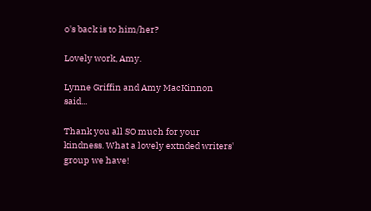o's back is to him/her?

Lovely work, Amy.

Lynne Griffin and Amy MacKinnon said...

Thank you all SO much for your kindness. What a lovely extnded writers' group we have!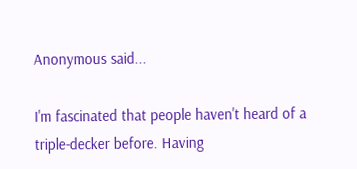Anonymous said...

I'm fascinated that people haven't heard of a triple-decker before. Having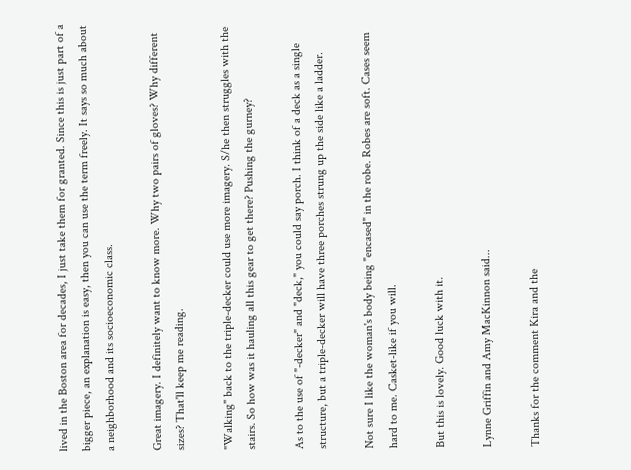lived in the Boston area for decades, I just take them for granted. Since this is just part of a bigger piece, an explanation is easy, then you can use the term freely. It says so much about a neighborhood and its socioeconomic class.

Great imagery. I definitely want to know more. Why two pairs of gloves? Why different sizes? That'll keep me reading.

"Walking" back to the triple-decker could use more imagery. S/he then struggles with the stairs. So how was it hauling all this gear to get there? Pushing the gurney?

As to the use of "-decker" and "deck," you could say porch. I think of a deck as a single structure, but a triple-decker will have three porches strung up the side like a ladder.

Not sure I like the woman's body being "encased" in the robe. Robes are soft. Cases seem hard to me. Casket-like if you will.

But this is lovely. Good luck with it.

Lynne Griffin and Amy MacKinnon said...

Thanks for the comment Kira and the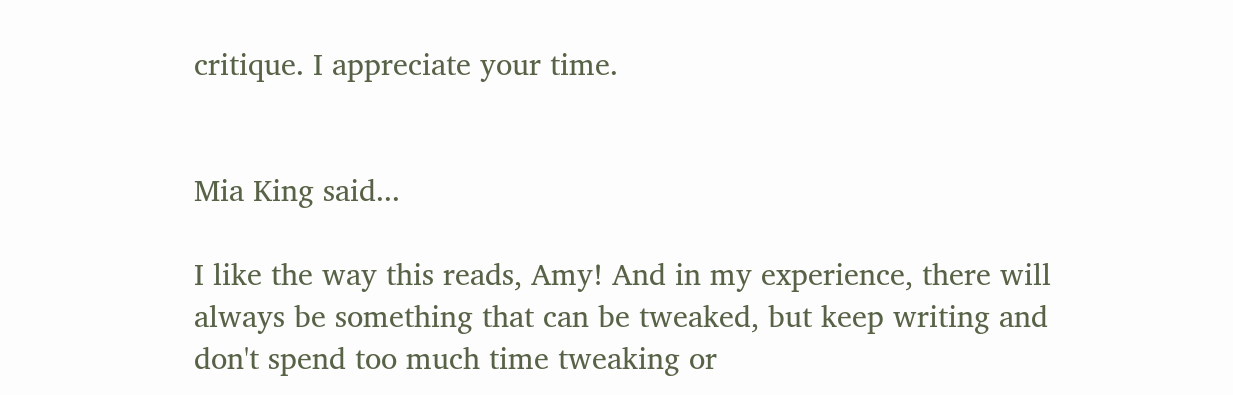critique. I appreciate your time.


Mia King said...

I like the way this reads, Amy! And in my experience, there will always be something that can be tweaked, but keep writing and don't spend too much time tweaking or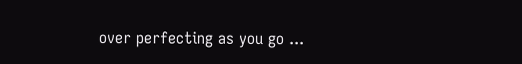over perfecting as you go ...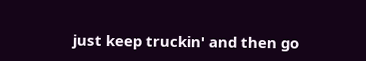just keep truckin' and then go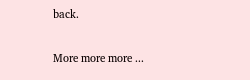back.

More more more ...